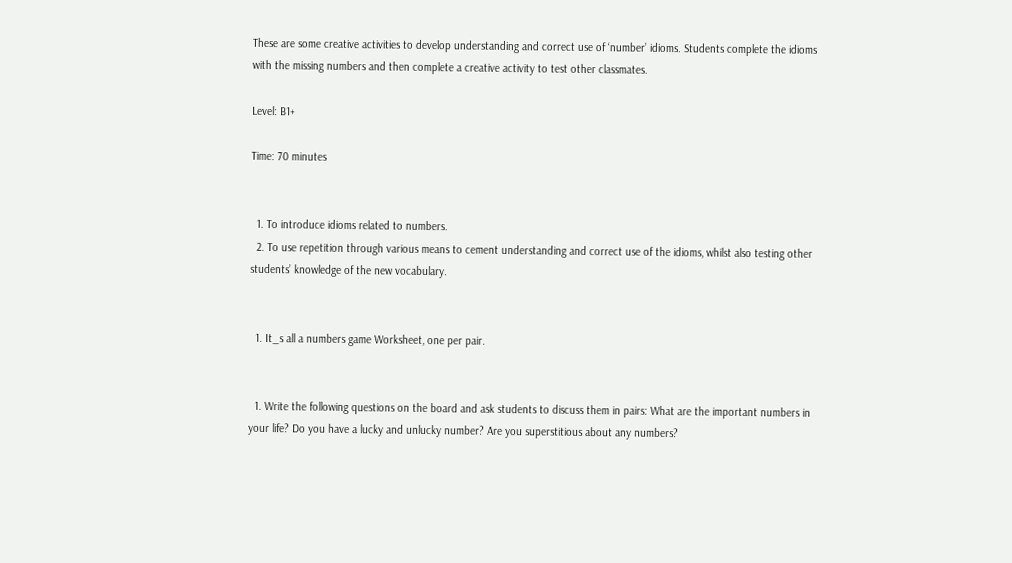These are some creative activities to develop understanding and correct use of ‘number’ idioms. Students complete the idioms with the missing numbers and then complete a creative activity to test other classmates.

Level: B1+

Time: 70 minutes


  1. To introduce idioms related to numbers.
  2. To use repetition through various means to cement understanding and correct use of the idioms, whilst also testing other students’ knowledge of the new vocabulary.


  1. It_s all a numbers game Worksheet, one per pair.


  1. Write the following questions on the board and ask students to discuss them in pairs: What are the important numbers in your life? Do you have a lucky and unlucky number? Are you superstitious about any numbers?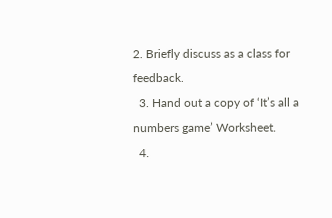2. Briefly discuss as a class for feedback.
  3. Hand out a copy of ‘It’s all a numbers game’ Worksheet.
  4.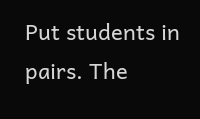Put students in pairs. The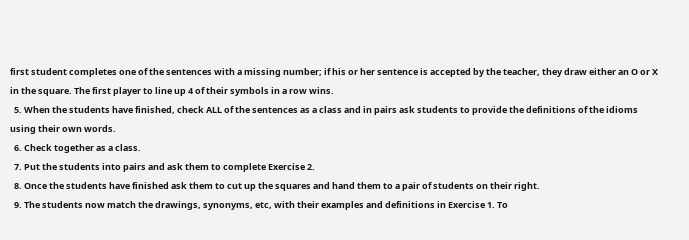first student completes one of the sentences with a missing number; if his or her sentence is accepted by the teacher, they draw either an O or X in the square. The first player to line up 4 of their symbols in a row wins.
  5. When the students have finished, check ALL of the sentences as a class and in pairs ask students to provide the definitions of the idioms using their own words.
  6. Check together as a class.
  7. Put the students into pairs and ask them to complete Exercise 2.
  8. Once the students have finished ask them to cut up the squares and hand them to a pair of students on their right.
  9. The students now match the drawings, synonyms, etc, with their examples and definitions in Exercise 1. To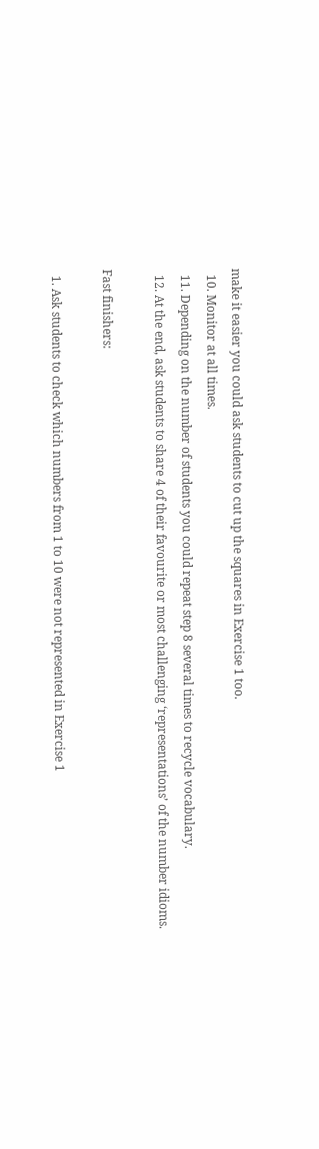make it easier you could ask students to cut up the squares in Exercise 1 too.
  10. Monitor at all times.
  11. Depending on the number of students you could repeat step 8 several times to recycle vocabulary.
  12. At the end, ask students to share 4 of their favourite or most challenging ‘representations’ of the number idioms.

Fast finishers:

  1. Ask students to check which numbers from 1 to 10 were not represented in Exercise 1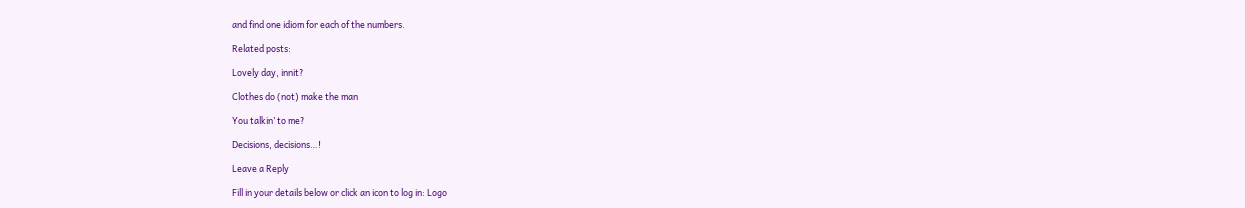and find one idiom for each of the numbers.

Related posts:

Lovely day, innit?

Clothes do (not) make the man

You talkin’ to me?

Decisions, decisions…!

Leave a Reply

Fill in your details below or click an icon to log in: Logo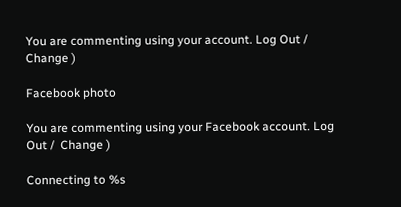You are commenting using your account. Log Out /  Change )

Facebook photo

You are commenting using your Facebook account. Log Out /  Change )

Connecting to %s